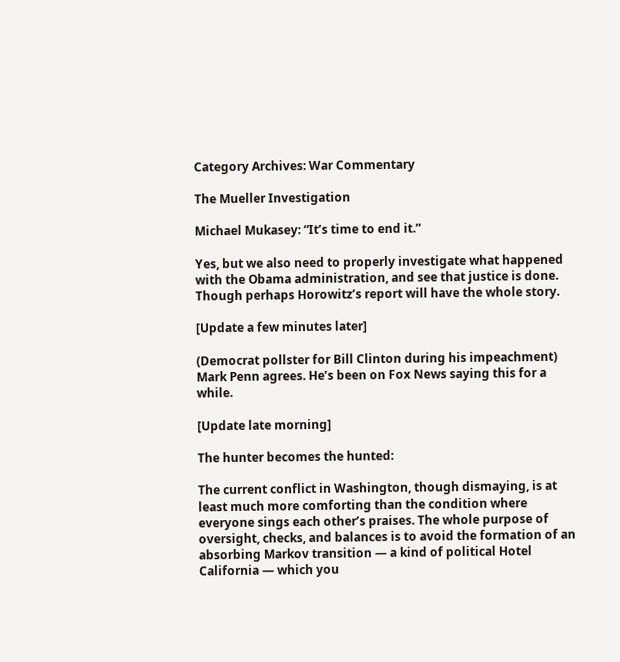Category Archives: War Commentary

The Mueller Investigation

Michael Mukasey: “It’s time to end it.”

Yes, but we also need to properly investigate what happened with the Obama administration, and see that justice is done. Though perhaps Horowitz’s report will have the whole story.

[Update a few minutes later]

(Democrat pollster for Bill Clinton during his impeachment) Mark Penn agrees. He’s been on Fox News saying this for a while.

[Update late morning]

The hunter becomes the hunted:

The current conflict in Washington, though dismaying, is at least much more comforting than the condition where everyone sings each other’s praises. The whole purpose of oversight, checks, and balances is to avoid the formation of an absorbing Markov transition — a kind of political Hotel California — which you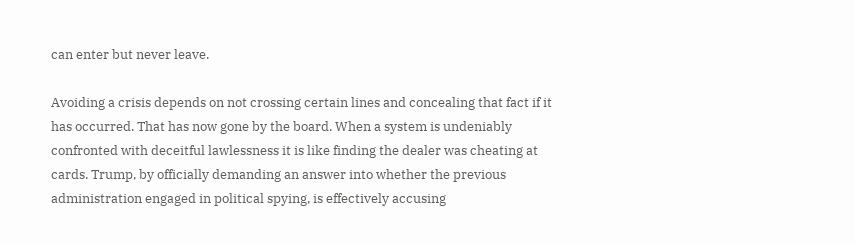can enter but never leave.

Avoiding a crisis depends on not crossing certain lines and concealing that fact if it has occurred. That has now gone by the board. When a system is undeniably confronted with deceitful lawlessness it is like finding the dealer was cheating at cards. Trump, by officially demanding an answer into whether the previous administration engaged in political spying, is effectively accusing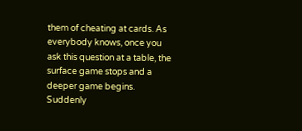them of cheating at cards. As everybody knows, once you ask this question at a table, the surface game stops and a deeper game begins. Suddenly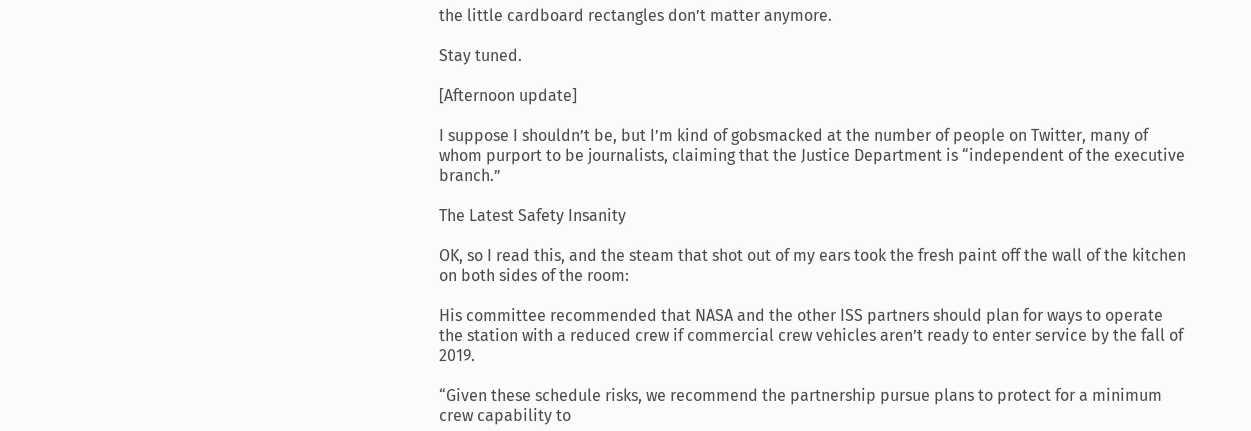the little cardboard rectangles don’t matter anymore.

Stay tuned.

[Afternoon update]

I suppose I shouldn’t be, but I’m kind of gobsmacked at the number of people on Twitter, many of whom purport to be journalists, claiming that the Justice Department is “independent of the executive branch.”

The Latest Safety Insanity

OK, so I read this, and the steam that shot out of my ears took the fresh paint off the wall of the kitchen on both sides of the room:

His committee recommended that NASA and the other ISS partners should plan for ways to operate the station with a reduced crew if commercial crew vehicles aren’t ready to enter service by the fall of 2019.

“Given these schedule risks, we recommend the partnership pursue plans to protect for a minimum crew capability to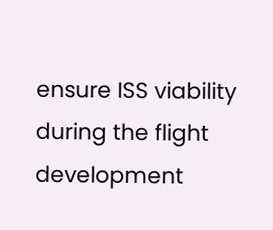ensure ISS viability during the flight development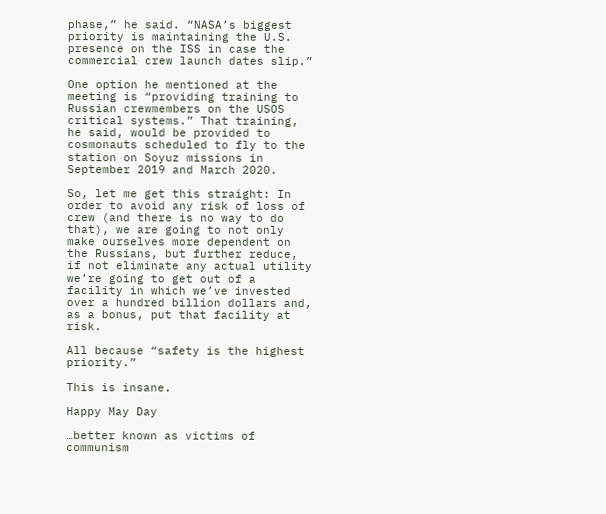phase,” he said. “NASA’s biggest priority is maintaining the U.S. presence on the ISS in case the commercial crew launch dates slip.”

One option he mentioned at the meeting is “providing training to Russian crewmembers on the USOS critical systems.” That training, he said, would be provided to cosmonauts scheduled to fly to the station on Soyuz missions in September 2019 and March 2020.

So, let me get this straight: In order to avoid any risk of loss of crew (and there is no way to do that), we are going to not only make ourselves more dependent on the Russians, but further reduce, if not eliminate any actual utility we’re going to get out of a facility in which we’ve invested over a hundred billion dollars and, as a bonus, put that facility at risk.

All because “safety is the highest priority.”

This is insane.

Happy May Day

…better known as victims of communism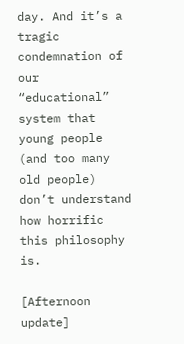day. And it’s a tragic condemnation of our “educational” system that young people (and too many old people) don’t understand how horrific this philosophy is.

[Afternoon update]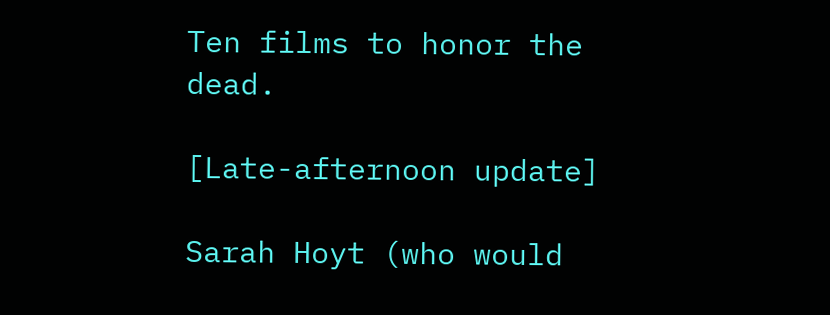Ten films to honor the dead.

[Late-afternoon update]

Sarah Hoyt (who would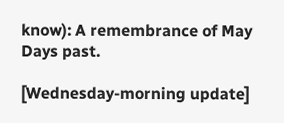know): A remembrance of May Days past.

[Wednesday-morning update]